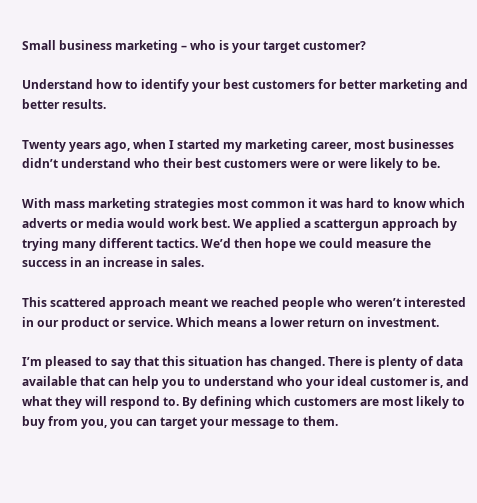Small business marketing – who is your target customer?

Understand how to identify your best customers for better marketing and better results.

Twenty years ago, when I started my marketing career, most businesses didn’t understand who their best customers were or were likely to be.

With mass marketing strategies most common it was hard to know which adverts or media would work best. We applied a scattergun approach by trying many different tactics. We’d then hope we could measure the success in an increase in sales.

This scattered approach meant we reached people who weren’t interested in our product or service. Which means a lower return on investment.

I’m pleased to say that this situation has changed. There is plenty of data available that can help you to understand who your ideal customer is, and what they will respond to. By defining which customers are most likely to buy from you, you can target your message to them.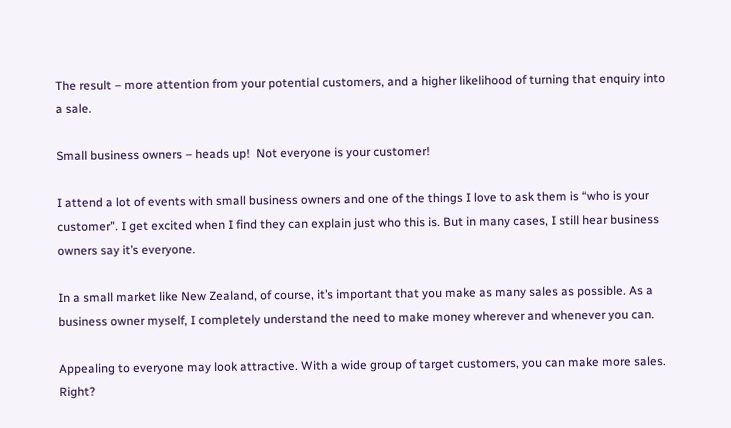The result – more attention from your potential customers, and a higher likelihood of turning that enquiry into a sale.

Small business owners – heads up!  Not everyone is your customer!

I attend a lot of events with small business owners and one of the things I love to ask them is “who is your customer”. I get excited when I find they can explain just who this is. But in many cases, I still hear business owners say it’s everyone.

In a small market like New Zealand, of course, it’s important that you make as many sales as possible. As a business owner myself, I completely understand the need to make money wherever and whenever you can.

Appealing to everyone may look attractive. With a wide group of target customers, you can make more sales. Right?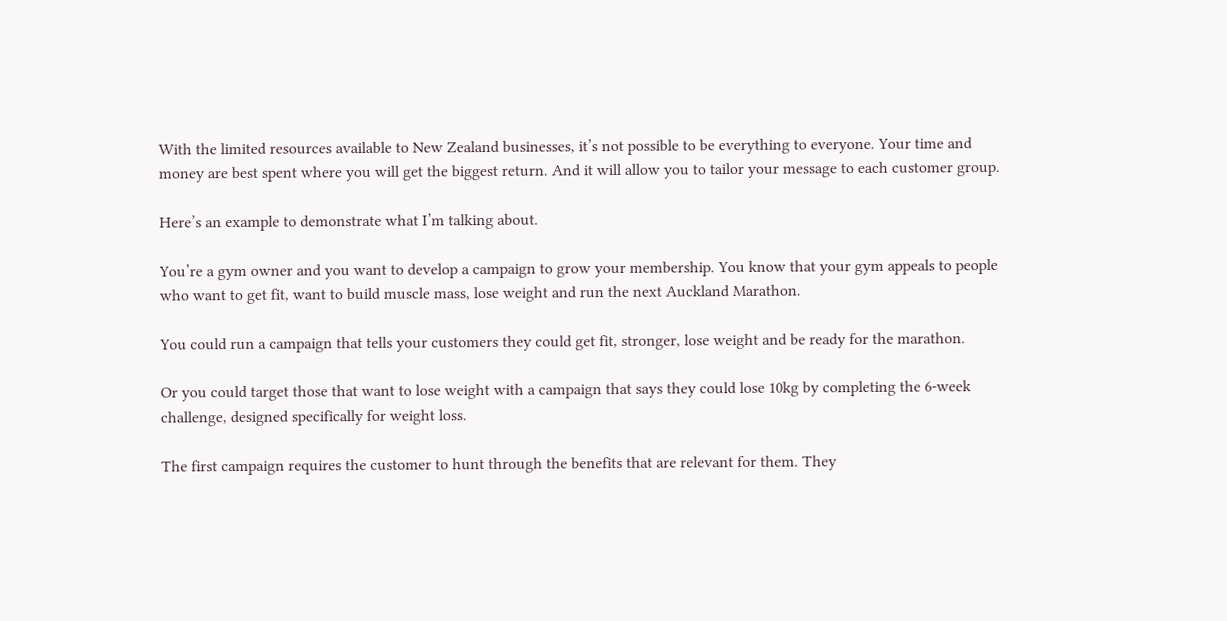With the limited resources available to New Zealand businesses, it’s not possible to be everything to everyone. Your time and money are best spent where you will get the biggest return. And it will allow you to tailor your message to each customer group.

Here’s an example to demonstrate what I’m talking about.

You’re a gym owner and you want to develop a campaign to grow your membership. You know that your gym appeals to people who want to get fit, want to build muscle mass, lose weight and run the next Auckland Marathon.

You could run a campaign that tells your customers they could get fit, stronger, lose weight and be ready for the marathon.

Or you could target those that want to lose weight with a campaign that says they could lose 10kg by completing the 6-week challenge, designed specifically for weight loss.

The first campaign requires the customer to hunt through the benefits that are relevant for them. They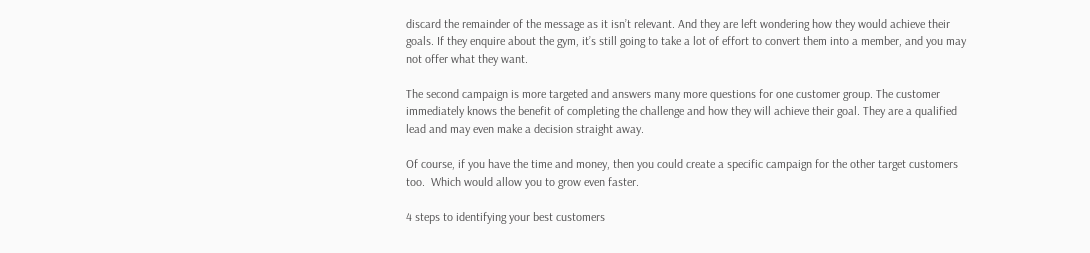discard the remainder of the message as it isn’t relevant. And they are left wondering how they would achieve their goals. If they enquire about the gym, it’s still going to take a lot of effort to convert them into a member, and you may not offer what they want.

The second campaign is more targeted and answers many more questions for one customer group. The customer immediately knows the benefit of completing the challenge and how they will achieve their goal. They are a qualified lead and may even make a decision straight away.

Of course, if you have the time and money, then you could create a specific campaign for the other target customers too.  Which would allow you to grow even faster.

4 steps to identifying your best customers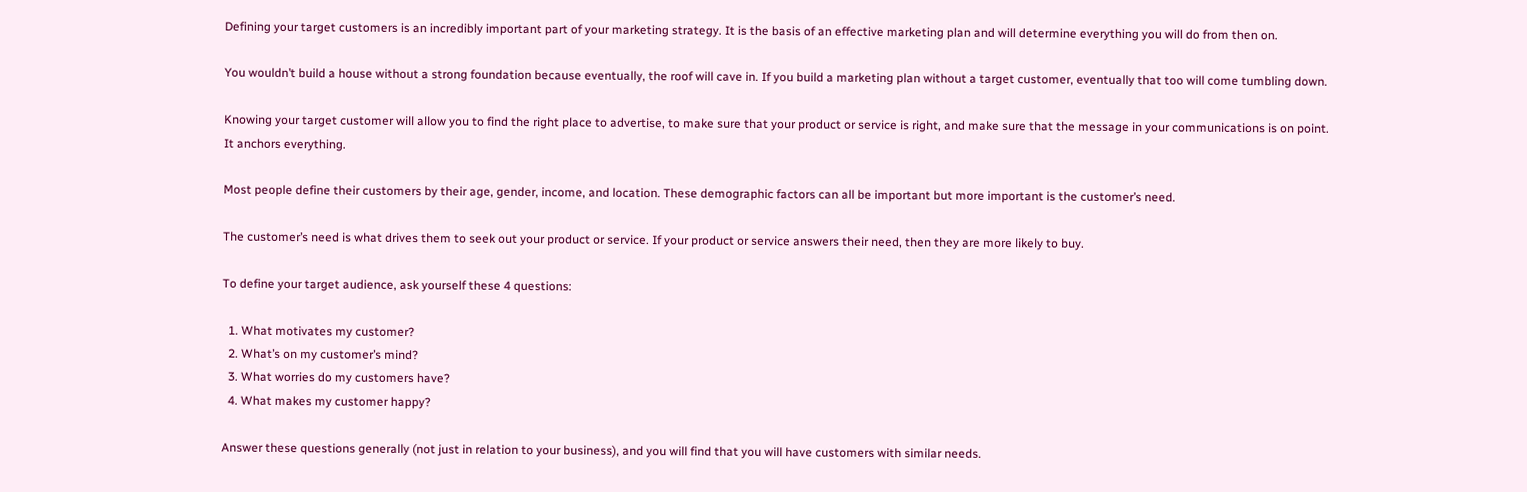Defining your target customers is an incredibly important part of your marketing strategy. It is the basis of an effective marketing plan and will determine everything you will do from then on.

You wouldn’t build a house without a strong foundation because eventually, the roof will cave in. If you build a marketing plan without a target customer, eventually that too will come tumbling down.

Knowing your target customer will allow you to find the right place to advertise, to make sure that your product or service is right, and make sure that the message in your communications is on point. It anchors everything.

Most people define their customers by their age, gender, income, and location. These demographic factors can all be important but more important is the customer’s need.

The customer’s need is what drives them to seek out your product or service. If your product or service answers their need, then they are more likely to buy.

To define your target audience, ask yourself these 4 questions:

  1. What motivates my customer?
  2. What’s on my customer’s mind?
  3. What worries do my customers have?
  4. What makes my customer happy?

Answer these questions generally (not just in relation to your business), and you will find that you will have customers with similar needs.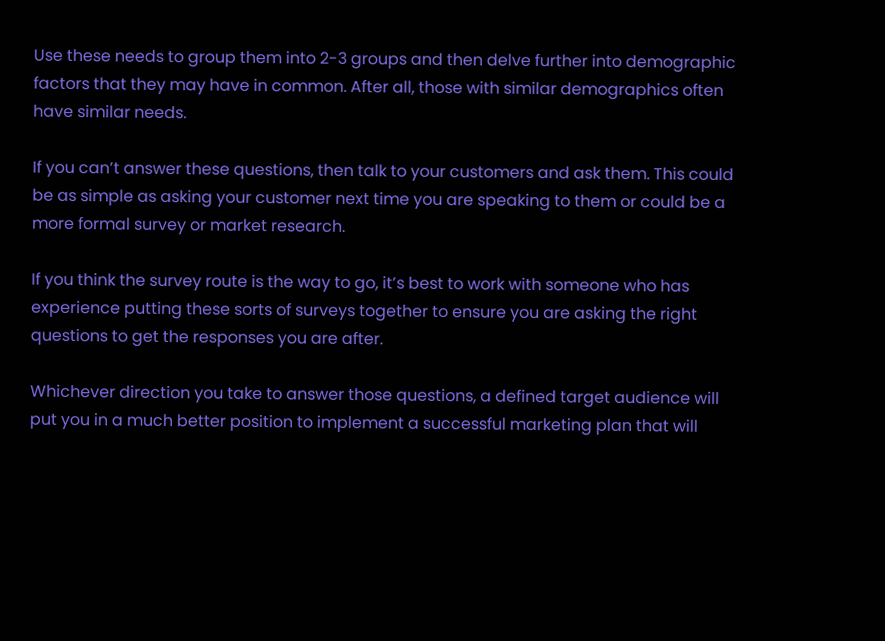Use these needs to group them into 2-3 groups and then delve further into demographic factors that they may have in common. After all, those with similar demographics often have similar needs.

If you can’t answer these questions, then talk to your customers and ask them. This could be as simple as asking your customer next time you are speaking to them or could be a more formal survey or market research.

If you think the survey route is the way to go, it’s best to work with someone who has experience putting these sorts of surveys together to ensure you are asking the right questions to get the responses you are after.

Whichever direction you take to answer those questions, a defined target audience will put you in a much better position to implement a successful marketing plan that will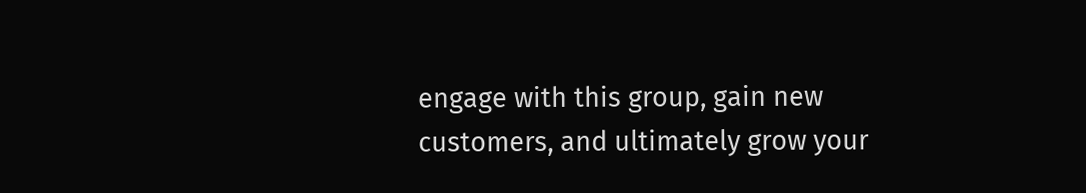engage with this group, gain new customers, and ultimately grow your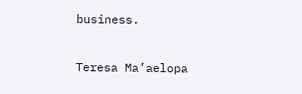business.

Teresa Ma’aelopa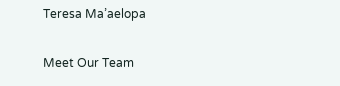Teresa Ma’aelopa

Meet Our Team